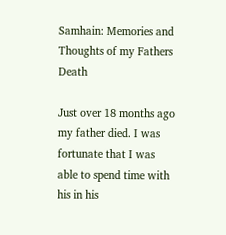Samhain: Memories and Thoughts of my Fathers Death

Just over 18 months ago my father died. I was fortunate that I was able to spend time with his in his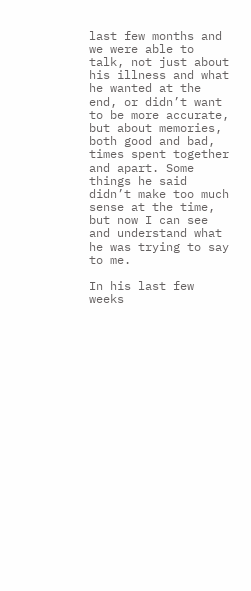last few months and we were able to talk, not just about his illness and what he wanted at the end, or didn’t want to be more accurate, but about memories, both good and bad, times spent together and apart. Some things he said didn’t make too much sense at the time, but now I can see and understand what he was trying to say to me.

In his last few weeks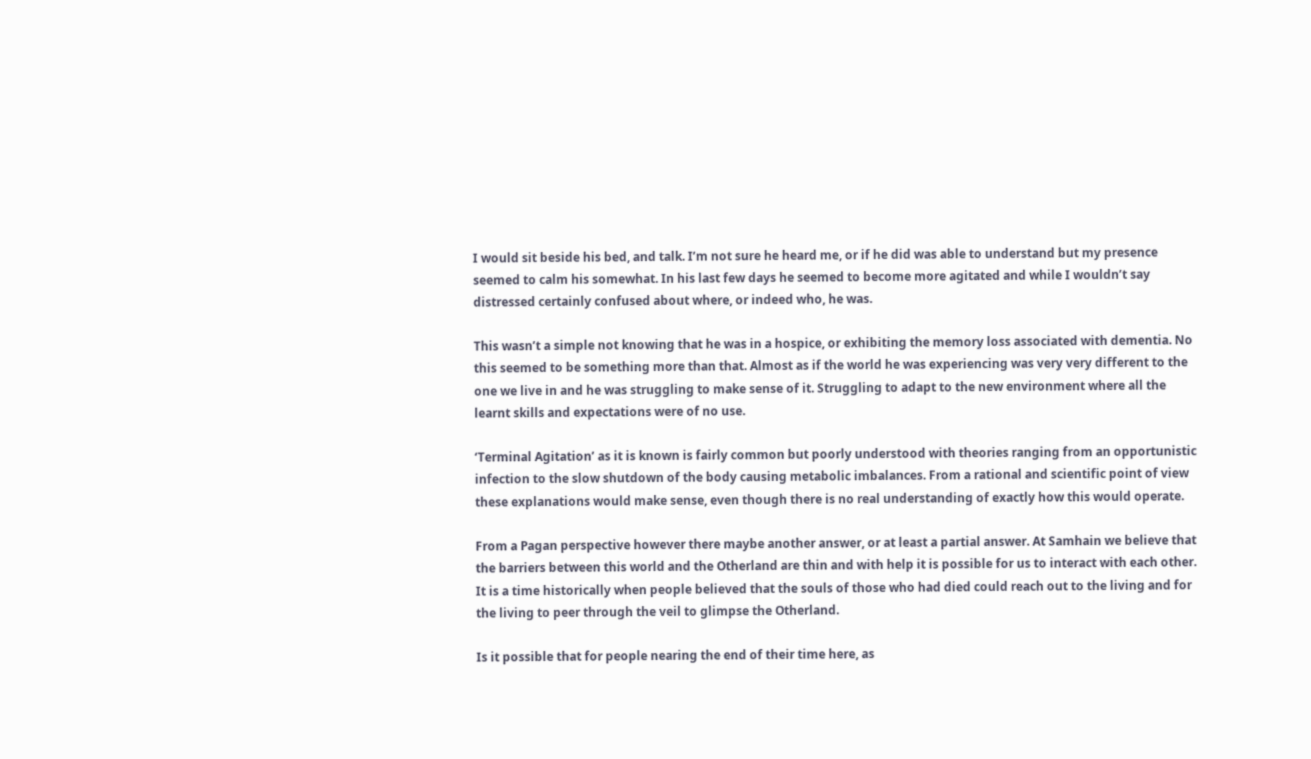I would sit beside his bed, and talk. I’m not sure he heard me, or if he did was able to understand but my presence seemed to calm his somewhat. In his last few days he seemed to become more agitated and while I wouldn’t say distressed certainly confused about where, or indeed who, he was.

This wasn’t a simple not knowing that he was in a hospice, or exhibiting the memory loss associated with dementia. No this seemed to be something more than that. Almost as if the world he was experiencing was very very different to the one we live in and he was struggling to make sense of it. Struggling to adapt to the new environment where all the learnt skills and expectations were of no use.

‘Terminal Agitation’ as it is known is fairly common but poorly understood with theories ranging from an opportunistic infection to the slow shutdown of the body causing metabolic imbalances. From a rational and scientific point of view these explanations would make sense, even though there is no real understanding of exactly how this would operate.

From a Pagan perspective however there maybe another answer, or at least a partial answer. At Samhain we believe that the barriers between this world and the Otherland are thin and with help it is possible for us to interact with each other. It is a time historically when people believed that the souls of those who had died could reach out to the living and for the living to peer through the veil to glimpse the Otherland.

Is it possible that for people nearing the end of their time here, as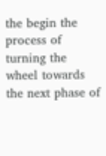the begin the process of turning the wheel towards the next phase of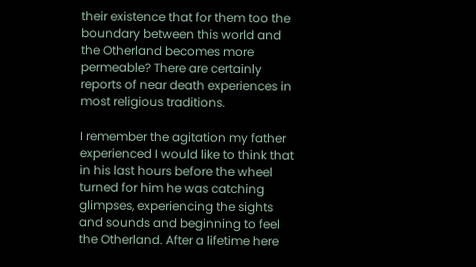their existence that for them too the boundary between this world and the Otherland becomes more permeable? There are certainly reports of near death experiences in most religious traditions.

I remember the agitation my father experienced I would like to think that in his last hours before the wheel turned for him he was catching glimpses, experiencing the sights and sounds and beginning to feel the Otherland. After a lifetime here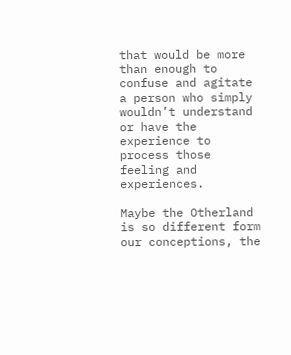that would be more than enough to confuse and agitate a person who simply wouldn’t understand or have the experience to process those feeling and experiences.

Maybe the Otherland is so different form our conceptions, the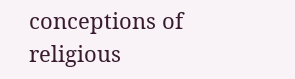conceptions of religious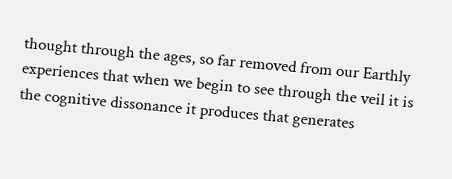thought through the ages, so far removed from our Earthly experiences that when we begin to see through the veil it is the cognitive dissonance it produces that generates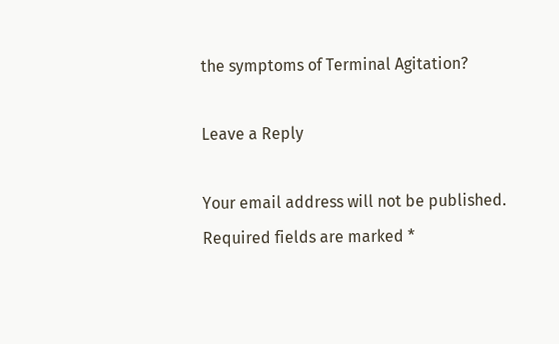the symptoms of Terminal Agitation?

Leave a Reply

Your email address will not be published. Required fields are marked *